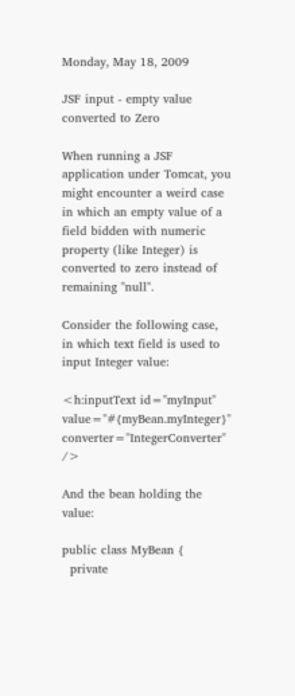Monday, May 18, 2009

JSF input - empty value converted to Zero

When running a JSF application under Tomcat, you might encounter a weird case in which an empty value of a field bidden with numeric property (like Integer) is converted to zero instead of remaining "null".

Consider the following case, in which text field is used to input Integer value:

<h:inputText id="myInput" value="#{myBean.myInteger}" converter="IntegerConverter" />

And the bean holding the value:

public class MyBean {
  private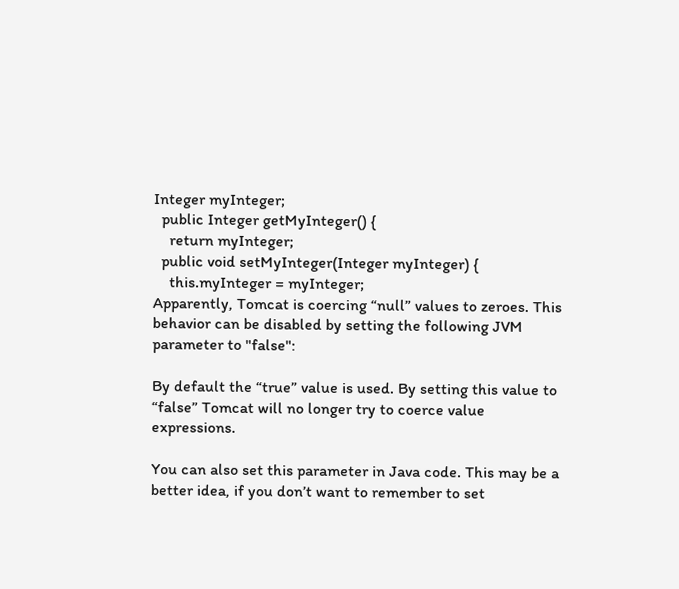Integer myInteger;
  public Integer getMyInteger() {
    return myInteger;
  public void setMyInteger(Integer myInteger) {
    this.myInteger = myInteger;
Apparently, Tomcat is coercing “null” values to zeroes. This behavior can be disabled by setting the following JVM parameter to "false":

By default the “true” value is used. By setting this value to “false” Tomcat will no longer try to coerce value expressions.

You can also set this parameter in Java code. This may be a better idea, if you don’t want to remember to set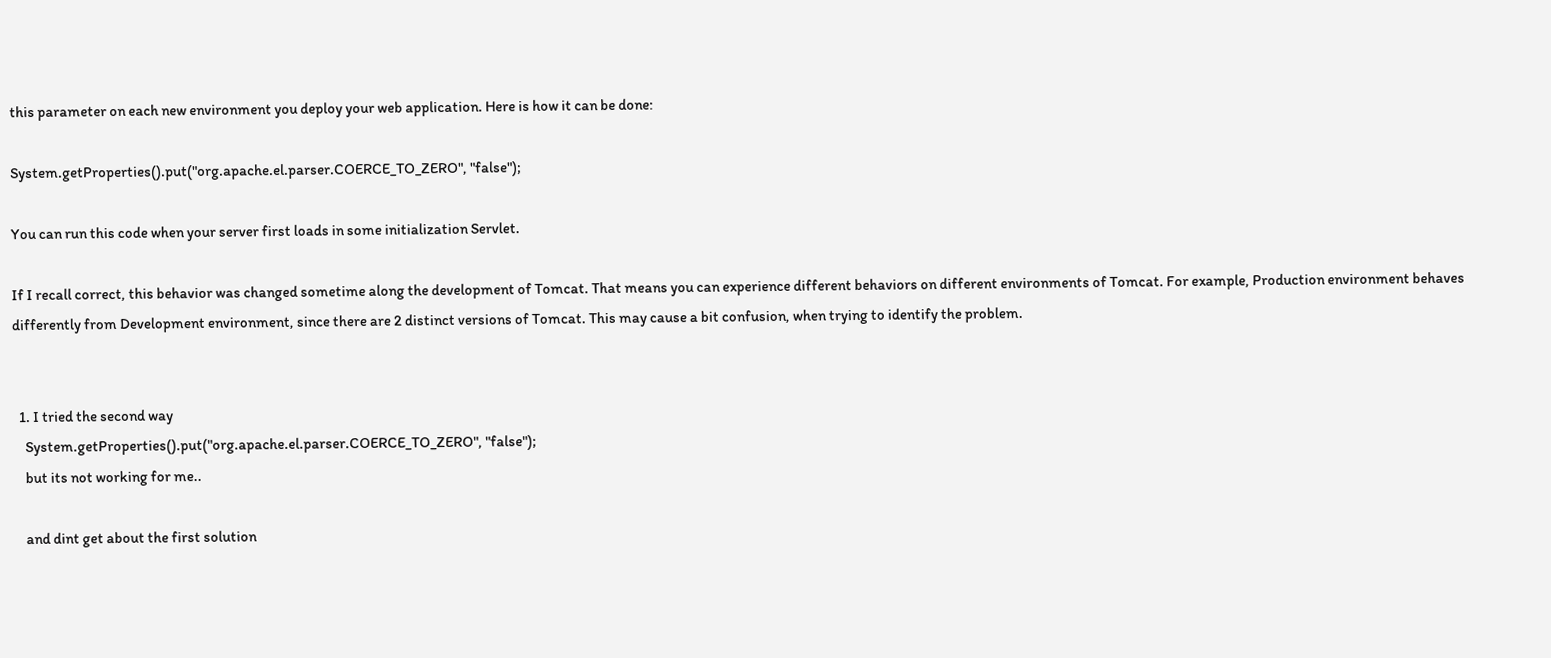this parameter on each new environment you deploy your web application. Here is how it can be done:

System.getProperties().put("org.apache.el.parser.COERCE_TO_ZERO", "false");

You can run this code when your server first loads in some initialization Servlet.

If I recall correct, this behavior was changed sometime along the development of Tomcat. That means you can experience different behaviors on different environments of Tomcat. For example, Production environment behaves differently from Development environment, since there are 2 distinct versions of Tomcat. This may cause a bit confusion, when trying to identify the problem.


  1. I tried the second way
    System.getProperties().put("org.apache.el.parser.COERCE_TO_ZERO", "false");
    but its not working for me..

    and dint get about the first solution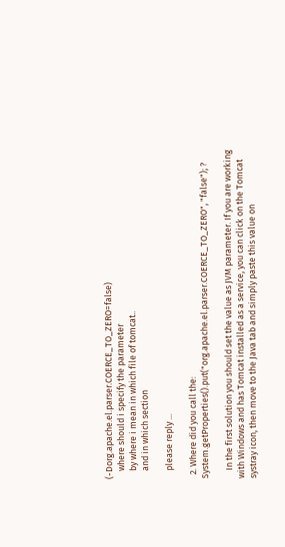(-Dorg.apache.el.parser.COERCE_TO_ZERO=false)
    where should i specify the parameter
    by where i mean in which file of tomcat..
    and in which section

    please reply ...

  2. Where did you call the: System.getProperties().put("org.apache.el.parser.COERCE_TO_ZERO", "false"); ?

    In the first solution you should set the value as JVM parameter. If you are working with Windows and has Tomcat installed as a service, you can click on the Tomcat systray icon, then move to the Java tab and simply paste this value on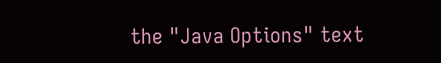the "Java Options" text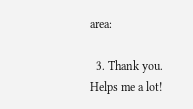area:

  3. Thank you. Helps me a lot!